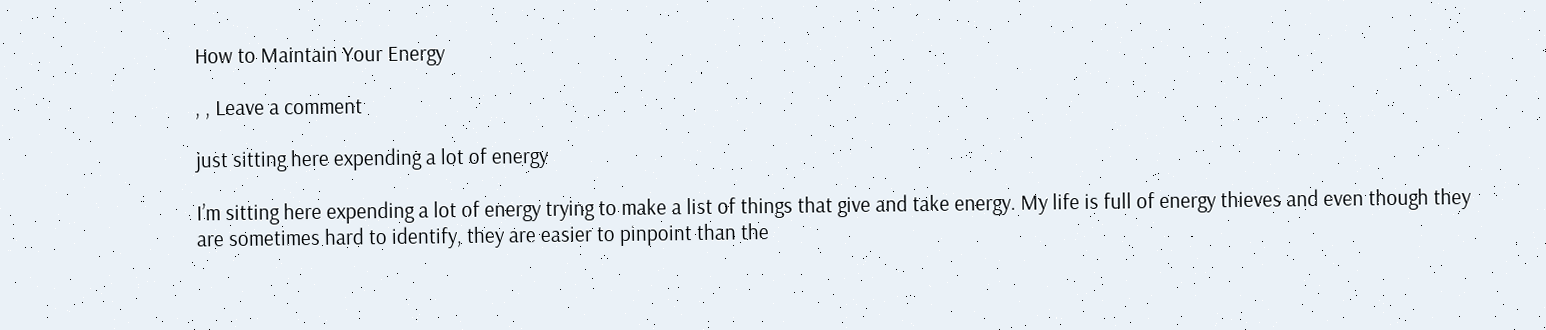How to Maintain Your Energy

, , Leave a comment

just sitting here expending a lot of energy

I’m sitting here expending a lot of energy trying to make a list of things that give and take energy. My life is full of energy thieves and even though they are sometimes hard to identify, they are easier to pinpoint than the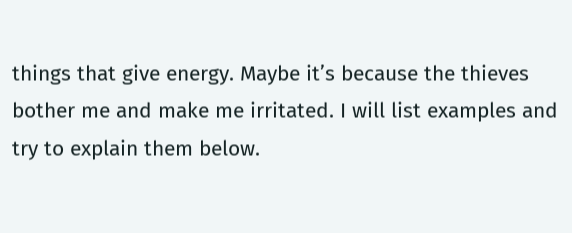things that give energy. Maybe it’s because the thieves bother me and make me irritated. I will list examples and try to explain them below.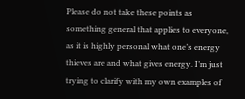Please do not take these points as something general that applies to everyone, as it is highly personal what one’s energy thieves are and what gives energy. I’m just trying to clarify with my own examples of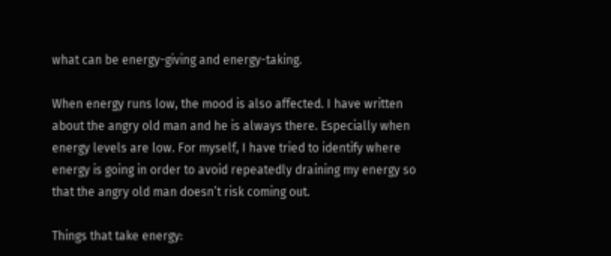what can be energy-giving and energy-taking.

When energy runs low, the mood is also affected. I have written about the angry old man and he is always there. Especially when energy levels are low. For myself, I have tried to identify where energy is going in order to avoid repeatedly draining my energy so that the angry old man doesn’t risk coming out.

Things that take energy: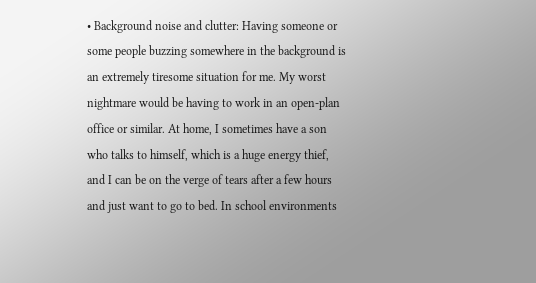• Background noise and clutter: Having someone or some people buzzing somewhere in the background is an extremely tiresome situation for me. My worst nightmare would be having to work in an open-plan office or similar. At home, I sometimes have a son who talks to himself, which is a huge energy thief, and I can be on the verge of tears after a few hours and just want to go to bed. In school environments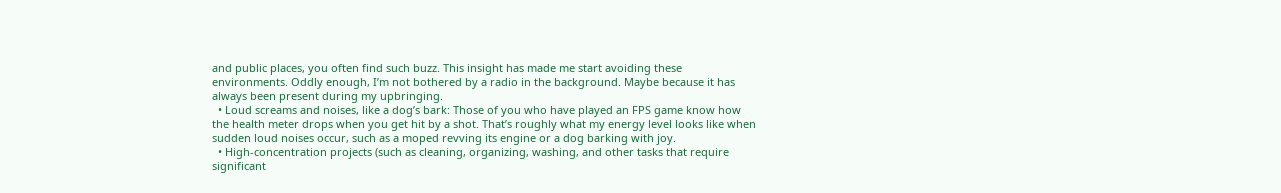and public places, you often find such buzz. This insight has made me start avoiding these environments. Oddly enough, I’m not bothered by a radio in the background. Maybe because it has always been present during my upbringing.
  • Loud screams and noises, like a dog’s bark: Those of you who have played an FPS game know how the health meter drops when you get hit by a shot. That’s roughly what my energy level looks like when sudden loud noises occur, such as a moped revving its engine or a dog barking with joy.
  • High-concentration projects (such as cleaning, organizing, washing, and other tasks that require significant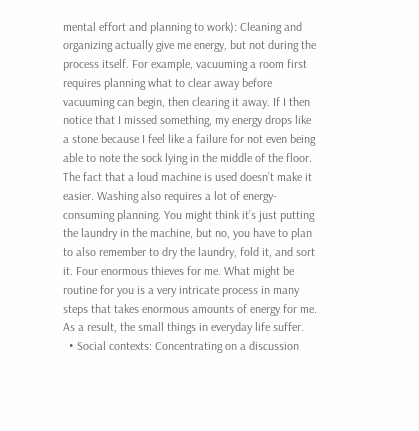mental effort and planning to work): Cleaning and organizing actually give me energy, but not during the process itself. For example, vacuuming a room first requires planning what to clear away before vacuuming can begin, then clearing it away. If I then notice that I missed something, my energy drops like a stone because I feel like a failure for not even being able to note the sock lying in the middle of the floor. The fact that a loud machine is used doesn’t make it easier. Washing also requires a lot of energy-consuming planning. You might think it’s just putting the laundry in the machine, but no, you have to plan to also remember to dry the laundry, fold it, and sort it. Four enormous thieves for me. What might be routine for you is a very intricate process in many steps that takes enormous amounts of energy for me. As a result, the small things in everyday life suffer.
  • Social contexts: Concentrating on a discussion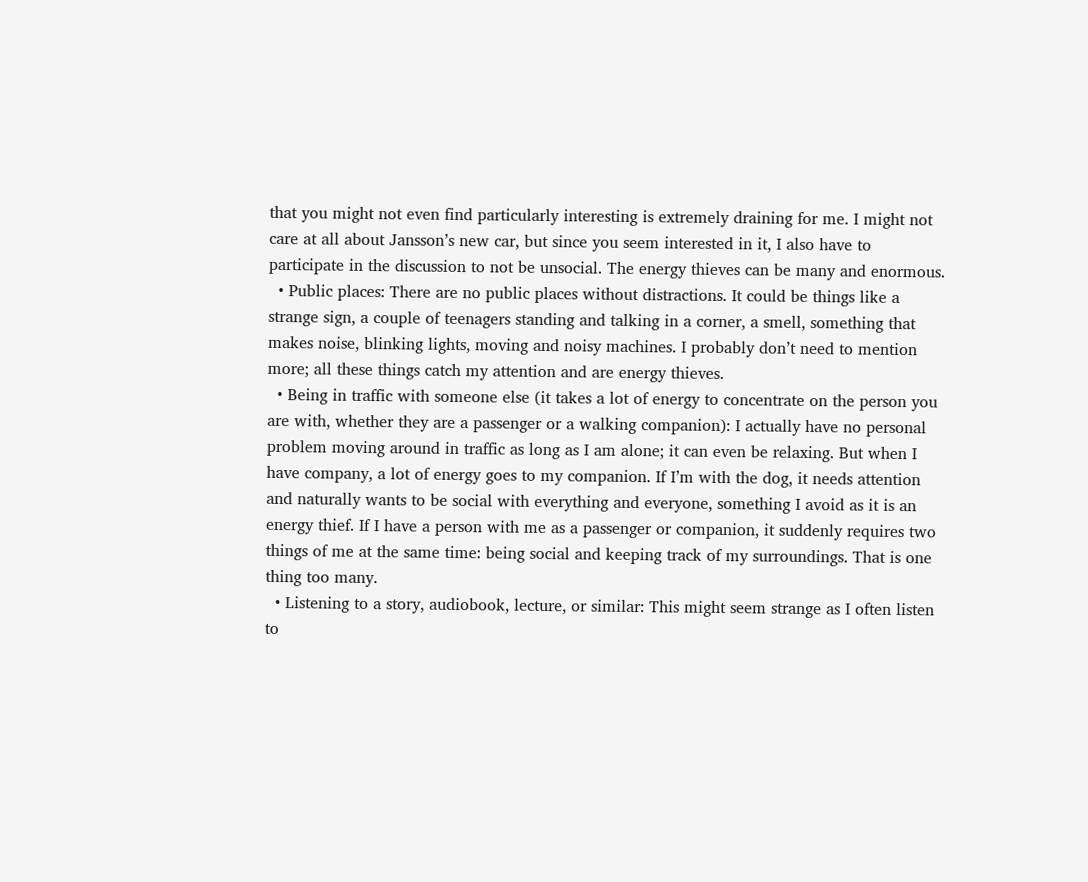that you might not even find particularly interesting is extremely draining for me. I might not care at all about Jansson’s new car, but since you seem interested in it, I also have to participate in the discussion to not be unsocial. The energy thieves can be many and enormous.
  • Public places: There are no public places without distractions. It could be things like a strange sign, a couple of teenagers standing and talking in a corner, a smell, something that makes noise, blinking lights, moving and noisy machines. I probably don’t need to mention more; all these things catch my attention and are energy thieves.
  • Being in traffic with someone else (it takes a lot of energy to concentrate on the person you are with, whether they are a passenger or a walking companion): I actually have no personal problem moving around in traffic as long as I am alone; it can even be relaxing. But when I have company, a lot of energy goes to my companion. If I’m with the dog, it needs attention and naturally wants to be social with everything and everyone, something I avoid as it is an energy thief. If I have a person with me as a passenger or companion, it suddenly requires two things of me at the same time: being social and keeping track of my surroundings. That is one thing too many.
  • Listening to a story, audiobook, lecture, or similar: This might seem strange as I often listen to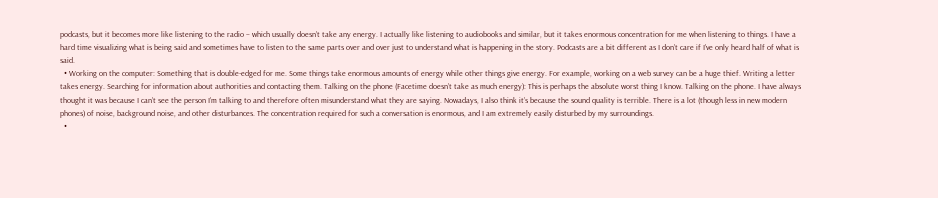podcasts, but it becomes more like listening to the radio – which usually doesn’t take any energy. I actually like listening to audiobooks and similar, but it takes enormous concentration for me when listening to things. I have a hard time visualizing what is being said and sometimes have to listen to the same parts over and over just to understand what is happening in the story. Podcasts are a bit different as I don’t care if I’ve only heard half of what is said.
  • Working on the computer: Something that is double-edged for me. Some things take enormous amounts of energy while other things give energy. For example, working on a web survey can be a huge thief. Writing a letter takes energy. Searching for information about authorities and contacting them. Talking on the phone (Facetime doesn’t take as much energy): This is perhaps the absolute worst thing I know. Talking on the phone. I have always thought it was because I can’t see the person I’m talking to and therefore often misunderstand what they are saying. Nowadays, I also think it’s because the sound quality is terrible. There is a lot (though less in new modern phones) of noise, background noise, and other disturbances. The concentration required for such a conversation is enormous, and I am extremely easily disturbed by my surroundings.
  •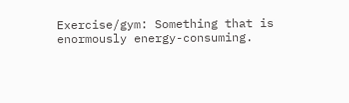Exercise/gym: Something that is enormously energy-consuming.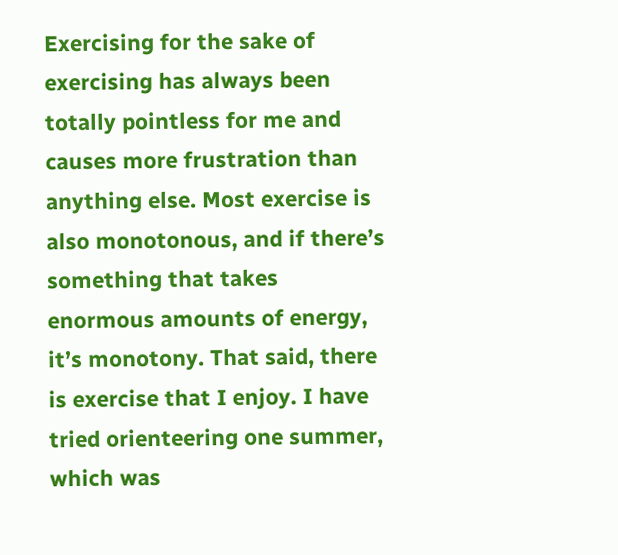Exercising for the sake of exercising has always been totally pointless for me and causes more frustration than anything else. Most exercise is also monotonous, and if there’s something that takes enormous amounts of energy, it’s monotony. That said, there is exercise that I enjoy. I have tried orienteering one summer, which was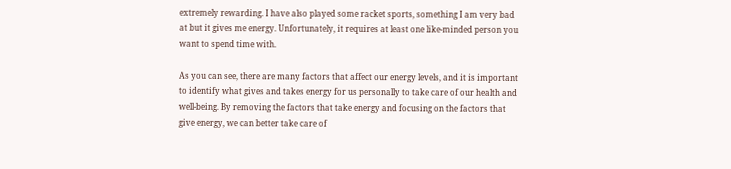extremely rewarding. I have also played some racket sports, something I am very bad at but it gives me energy. Unfortunately, it requires at least one like-minded person you want to spend time with.

As you can see, there are many factors that affect our energy levels, and it is important to identify what gives and takes energy for us personally to take care of our health and well-being. By removing the factors that take energy and focusing on the factors that give energy, we can better take care of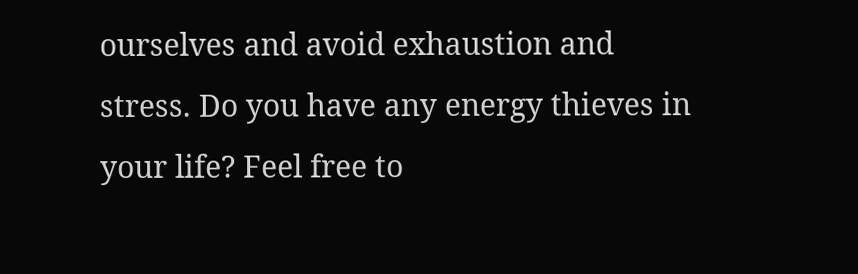ourselves and avoid exhaustion and stress. Do you have any energy thieves in your life? Feel free to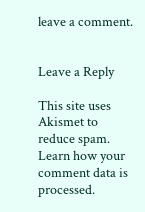leave a comment.


Leave a Reply

This site uses Akismet to reduce spam. Learn how your comment data is processed.